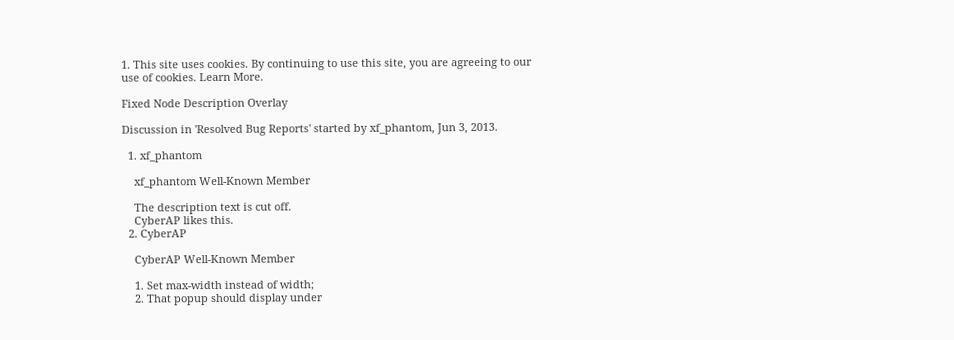1. This site uses cookies. By continuing to use this site, you are agreeing to our use of cookies. Learn More.

Fixed Node Description Overlay

Discussion in 'Resolved Bug Reports' started by xf_phantom, Jun 3, 2013.

  1. xf_phantom

    xf_phantom Well-Known Member

    The description text is cut off.
    CyberAP likes this.
  2. CyberAP

    CyberAP Well-Known Member

    1. Set max-width instead of width;
    2. That popup should display under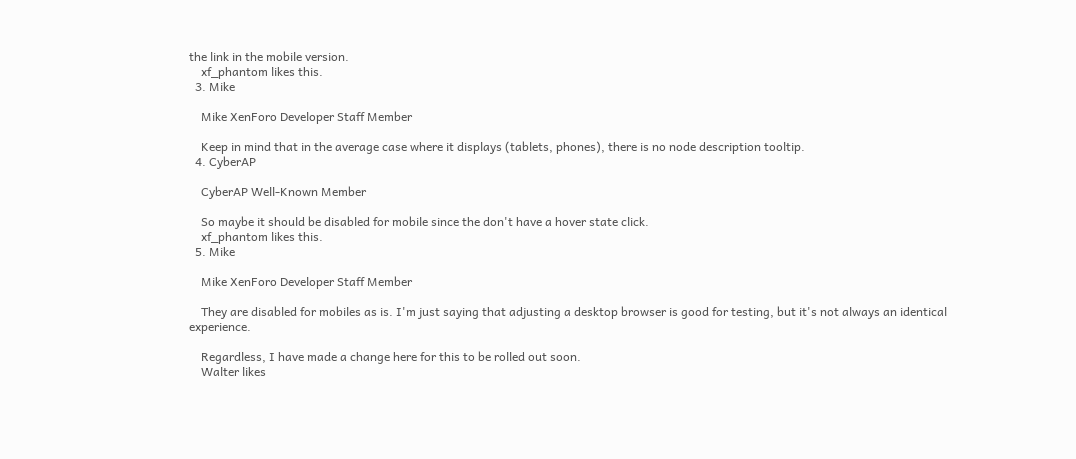the link in the mobile version.
    xf_phantom likes this.
  3. Mike

    Mike XenForo Developer Staff Member

    Keep in mind that in the average case where it displays (tablets, phones), there is no node description tooltip.
  4. CyberAP

    CyberAP Well-Known Member

    So maybe it should be disabled for mobile since the don't have a hover state click.
    xf_phantom likes this.
  5. Mike

    Mike XenForo Developer Staff Member

    They are disabled for mobiles as is. I'm just saying that adjusting a desktop browser is good for testing, but it's not always an identical experience.

    Regardless, I have made a change here for this to be rolled out soon.
    Walter likes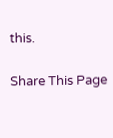this.

Share This Page